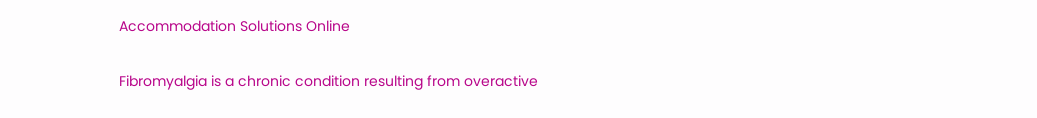Accommodation Solutions Online


Fibromyalgia is a chronic condition resulting from overactive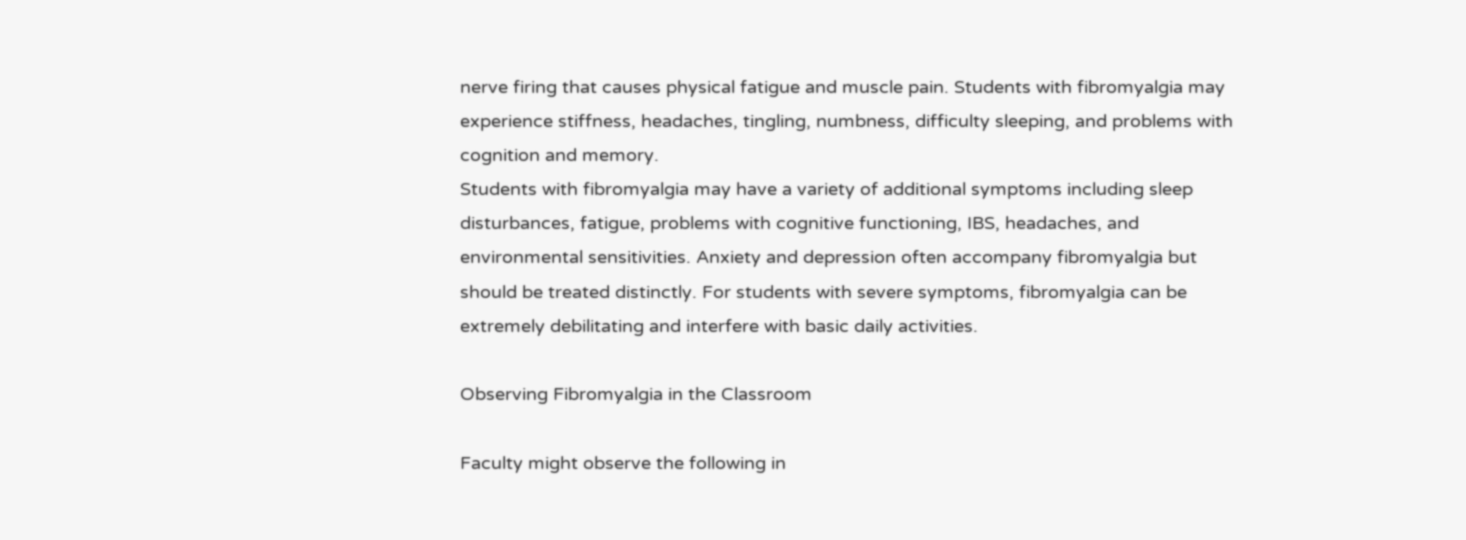nerve firing that causes physical fatigue and muscle pain. Students with fibromyalgia may experience stiffness, headaches, tingling, numbness, difficulty sleeping, and problems with cognition and memory.
Students with fibromyalgia may have a variety of additional symptoms including sleep disturbances, fatigue, problems with cognitive functioning, IBS, headaches, and environmental sensitivities. Anxiety and depression often accompany fibromyalgia but should be treated distinctly. For students with severe symptoms, fibromyalgia can be extremely debilitating and interfere with basic daily activities.

Observing Fibromyalgia in the Classroom

Faculty might observe the following in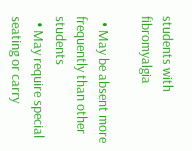students with fibromyalgia

  • May be absent more frequently than other students
  • May require special seating or carry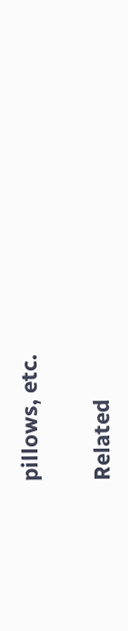pillows, etc.


Related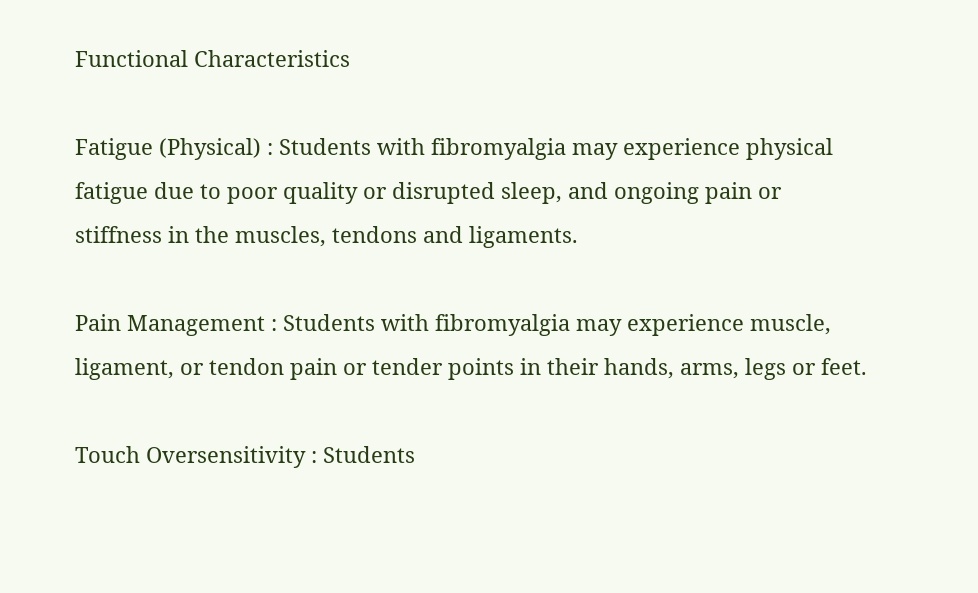Functional Characteristics

Fatigue (Physical) : Students with fibromyalgia may experience physical fatigue due to poor quality or disrupted sleep, and ongoing pain or stiffness in the muscles, tendons and ligaments.

Pain Management : Students with fibromyalgia may experience muscle, ligament, or tendon pain or tender points in their hands, arms, legs or feet.

Touch Oversensitivity : Students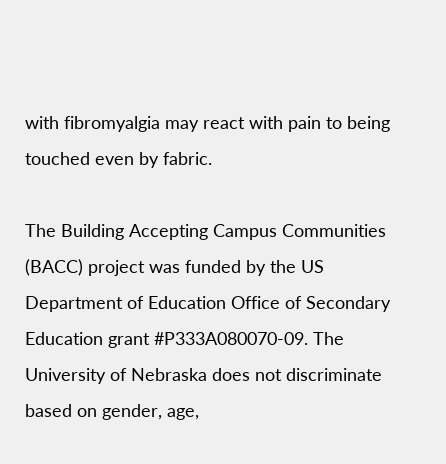with fibromyalgia may react with pain to being touched even by fabric.

The Building Accepting Campus Communities (BACC) project was funded by the US Department of Education Office of Secondary Education grant #P333A080070-09. The University of Nebraska does not discriminate based on gender, age,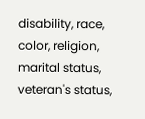disability, race, color, religion, marital status, veteran's status,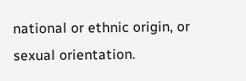national or ethnic origin, or sexual orientation.